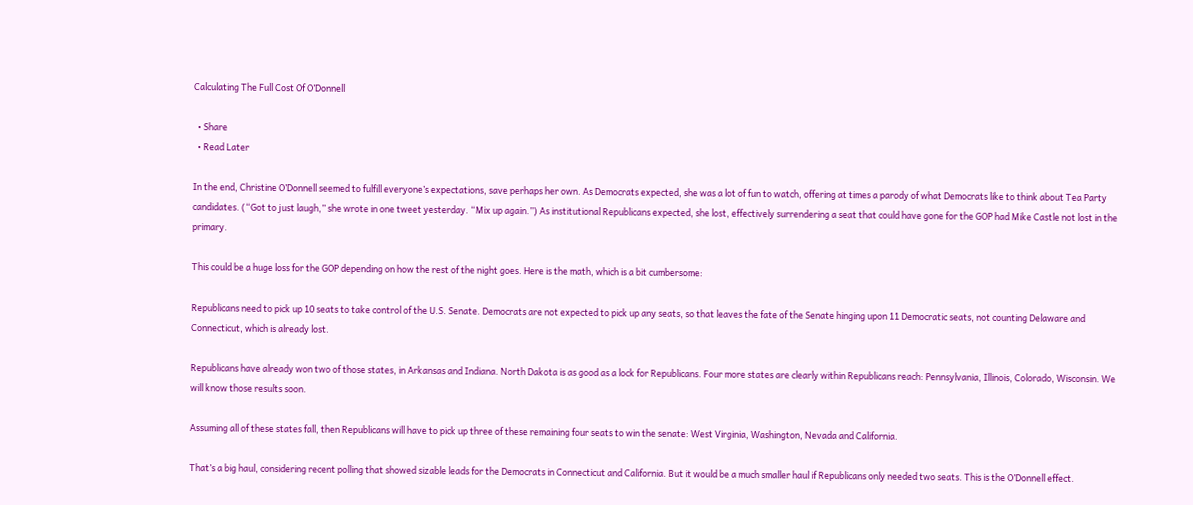Calculating The Full Cost Of O’Donnell

  • Share
  • Read Later

In the end, Christine O’Donnell seemed to fulfill everyone’s expectations, save perhaps her own. As Democrats expected, she was a lot of fun to watch, offering at times a parody of what Democrats like to think about Tea Party candidates. (“Got to just laugh,” she wrote in one tweet yesterday. “Mix up again.”) As institutional Republicans expected, she lost, effectively surrendering a seat that could have gone for the GOP had Mike Castle not lost in the primary.

This could be a huge loss for the GOP depending on how the rest of the night goes. Here is the math, which is a bit cumbersome:

Republicans need to pick up 10 seats to take control of the U.S. Senate. Democrats are not expected to pick up any seats, so that leaves the fate of the Senate hinging upon 11 Democratic seats, not counting Delaware and Connecticut, which is already lost.

Republicans have already won two of those states, in Arkansas and Indiana. North Dakota is as good as a lock for Republicans. Four more states are clearly within Republicans reach: Pennsylvania, Illinois, Colorado, Wisconsin. We will know those results soon.

Assuming all of these states fall, then Republicans will have to pick up three of these remaining four seats to win the senate: West Virginia, Washington, Nevada and California.

That’s a big haul, considering recent polling that showed sizable leads for the Democrats in Connecticut and California. But it would be a much smaller haul if Republicans only needed two seats. This is the O’Donnell effect.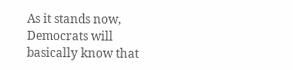As it stands now, Democrats will basically know that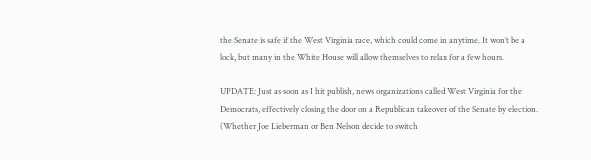the Senate is safe if the West Virginia race, which could come in anytime. It won’t be a lock, but many in the White House will allow themselves to relax for a few hours.

UPDATE: Just as soon as I hit publish, news organizations called West Virginia for the Democrats, effectively closing the door on a Republican takeover of the Senate by election. (Whether Joe Lieberman or Ben Nelson decide to switch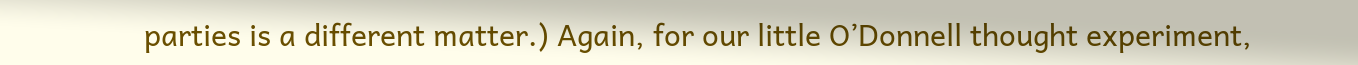parties is a different matter.) Again, for our little O’Donnell thought experiment,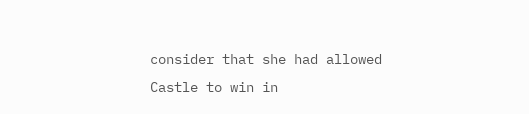consider that she had allowed Castle to win in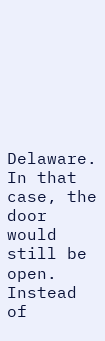Delaware. In that case, the door would still be open. Instead of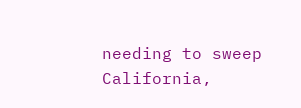needing to sweep California,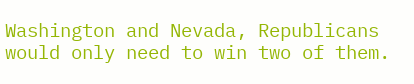Washington and Nevada, Republicans would only need to win two of them.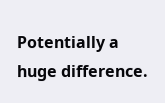Potentially a huge difference.